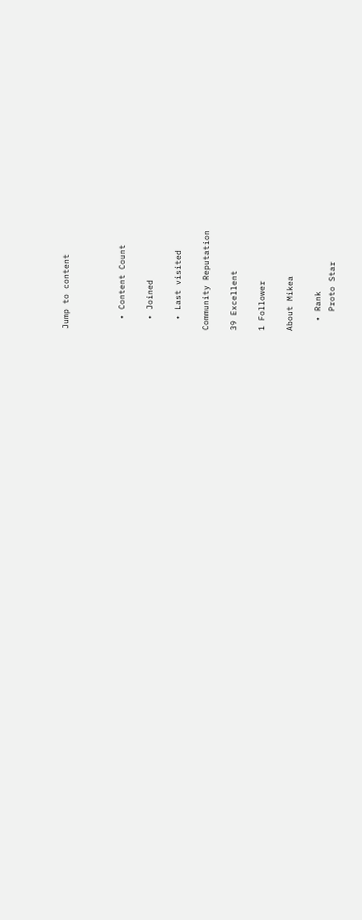Jump to content



  • Content Count

  • Joined

  • Last visited

Community Reputation

39 Excellent

1 Follower

About Mikea

  • Rank
    Proto Star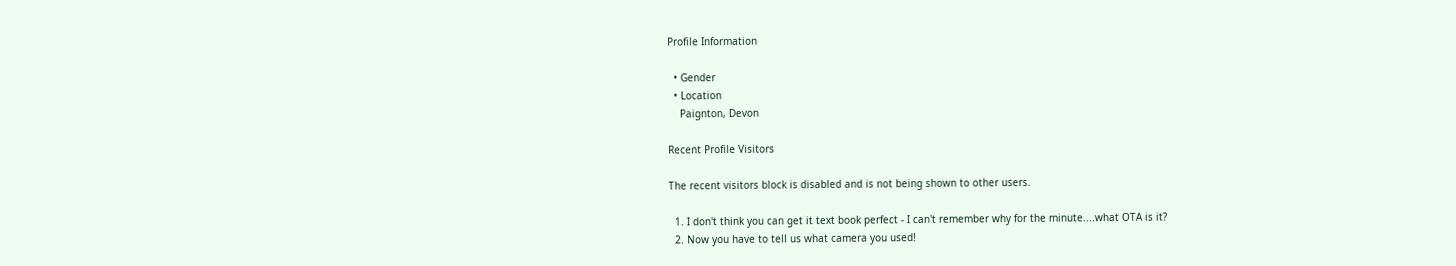Profile Information

  • Gender
  • Location
    Paignton, Devon

Recent Profile Visitors

The recent visitors block is disabled and is not being shown to other users.

  1. I don't think you can get it text book perfect - I can't remember why for the minute....what OTA is it?
  2. Now you have to tell us what camera you used!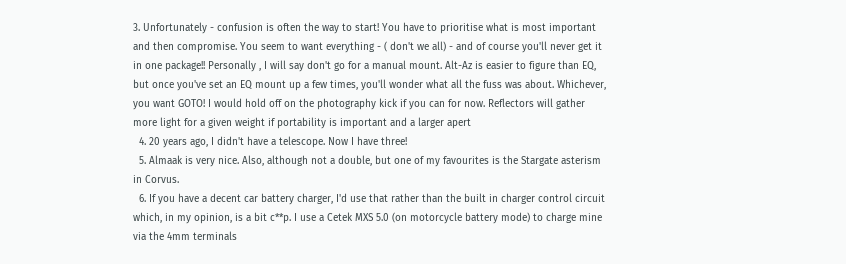3. Unfortunately - confusion is often the way to start! You have to prioritise what is most important and then compromise. You seem to want everything - ( don't we all) - and of course you'll never get it in one package!! Personally , I will say don't go for a manual mount. Alt-Az is easier to figure than EQ, but once you've set an EQ mount up a few times, you'll wonder what all the fuss was about. Whichever, you want GOTO! I would hold off on the photography kick if you can for now. Reflectors will gather more light for a given weight if portability is important and a larger apert
  4. 20 years ago, I didn't have a telescope. Now I have three!
  5. Almaak is very nice. Also, although not a double, but one of my favourites is the Stargate asterism in Corvus.
  6. If you have a decent car battery charger, I'd use that rather than the built in charger control circuit which, in my opinion, is a bit c**p. I use a Cetek MXS 5.0 (on motorcycle battery mode) to charge mine via the 4mm terminals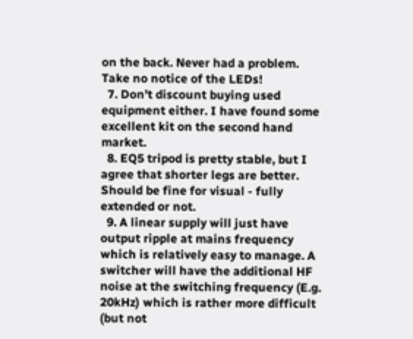on the back. Never had a problem. Take no notice of the LEDs!
  7. Don't discount buying used equipment either. I have found some excellent kit on the second hand market.
  8. EQ5 tripod is pretty stable, but I agree that shorter legs are better. Should be fine for visual - fully extended or not.
  9. A linear supply will just have output ripple at mains frequency which is relatively easy to manage. A switcher will have the additional HF noise at the switching frequency (E.g. 20kHz) which is rather more difficult (but not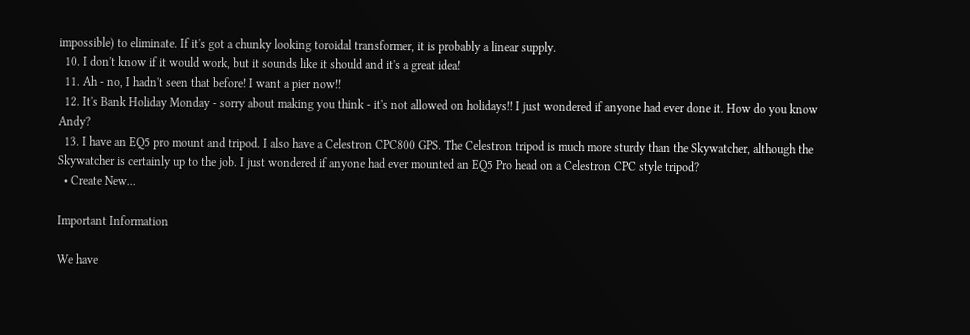impossible) to eliminate. If it's got a chunky looking toroidal transformer, it is probably a linear supply.
  10. I don't know if it would work, but it sounds like it should and it's a great idea!
  11. Ah - no, I hadn't seen that before! I want a pier now!!
  12. It's Bank Holiday Monday - sorry about making you think - it's not allowed on holidays!! I just wondered if anyone had ever done it. How do you know Andy?
  13. I have an EQ5 pro mount and tripod. I also have a Celestron CPC800 GPS. The Celestron tripod is much more sturdy than the Skywatcher, although the Skywatcher is certainly up to the job. I just wondered if anyone had ever mounted an EQ5 Pro head on a Celestron CPC style tripod?
  • Create New...

Important Information

We have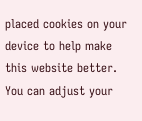placed cookies on your device to help make this website better. You can adjust your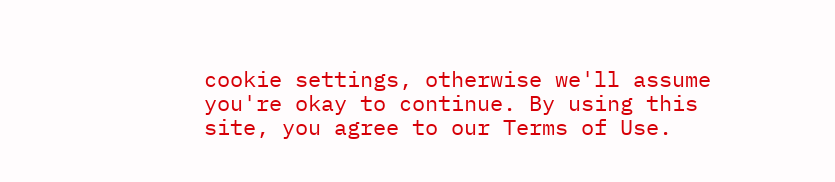cookie settings, otherwise we'll assume you're okay to continue. By using this site, you agree to our Terms of Use.